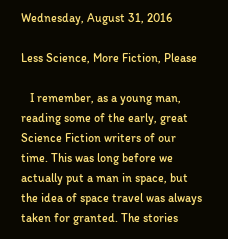Wednesday, August 31, 2016

Less Science, More Fiction, Please

   I remember, as a young man, reading some of the early, great Science Fiction writers of our time. This was long before we actually put a man in space, but the idea of space travel was always taken for granted. The stories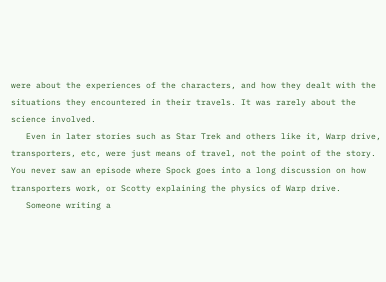were about the experiences of the characters, and how they dealt with the situations they encountered in their travels. It was rarely about the science involved.
   Even in later stories such as Star Trek and others like it, Warp drive, transporters, etc, were just means of travel, not the point of the story. You never saw an episode where Spock goes into a long discussion on how transporters work, or Scotty explaining the physics of Warp drive.
   Someone writing a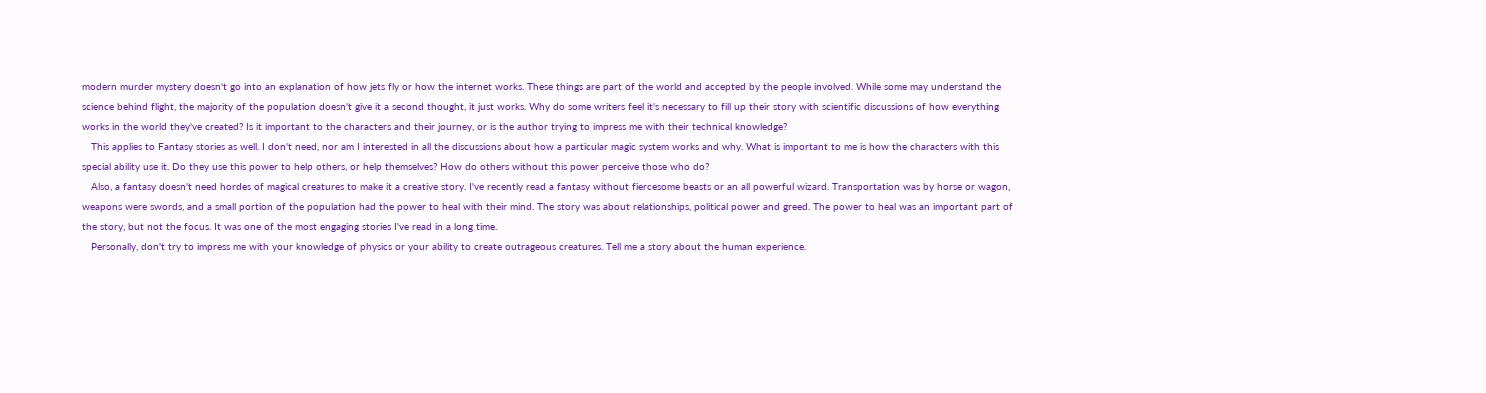modern murder mystery doesn't go into an explanation of how jets fly or how the internet works. These things are part of the world and accepted by the people involved. While some may understand the science behind flight, the majority of the population doesn't give it a second thought, it just works. Why do some writers feel it's necessary to fill up their story with scientific discussions of how everything works in the world they've created? Is it important to the characters and their journey, or is the author trying to impress me with their technical knowledge?
   This applies to Fantasy stories as well. I don't need, nor am I interested in all the discussions about how a particular magic system works and why. What is important to me is how the characters with this special ability use it. Do they use this power to help others, or help themselves? How do others without this power perceive those who do?
   Also, a fantasy doesn't need hordes of magical creatures to make it a creative story. I've recently read a fantasy without fiercesome beasts or an all powerful wizard. Transportation was by horse or wagon, weapons were swords, and a small portion of the population had the power to heal with their mind. The story was about relationships, political power and greed. The power to heal was an important part of the story, but not the focus. It was one of the most engaging stories I've read in a long time.
   Personally, don't try to impress me with your knowledge of physics or your ability to create outrageous creatures. Tell me a story about the human experience.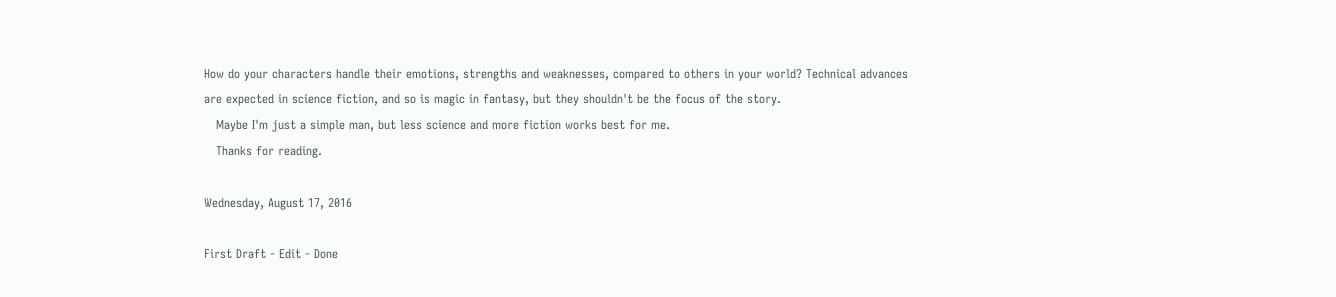How do your characters handle their emotions, strengths and weaknesses, compared to others in your world? Technical advances are expected in science fiction, and so is magic in fantasy, but they shouldn't be the focus of the story.
   Maybe I'm just a simple man, but less science and more fiction works best for me.
   Thanks for reading.

Wednesday, August 17, 2016

First Draft - Edit - Done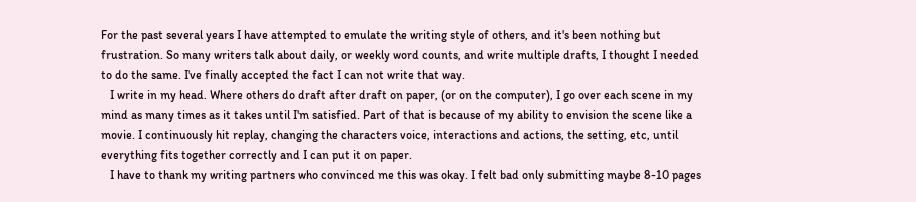For the past several years I have attempted to emulate the writing style of others, and it's been nothing but frustration. So many writers talk about daily, or weekly word counts, and write multiple drafts, I thought I needed to do the same. I've finally accepted the fact I can not write that way.
   I write in my head. Where others do draft after draft on paper, (or on the computer), I go over each scene in my mind as many times as it takes until I'm satisfied. Part of that is because of my ability to envision the scene like a movie. I continuously hit replay, changing the characters voice, interactions and actions, the setting, etc, until everything fits together correctly and I can put it on paper.
   I have to thank my writing partners who convinced me this was okay. I felt bad only submitting maybe 8-10 pages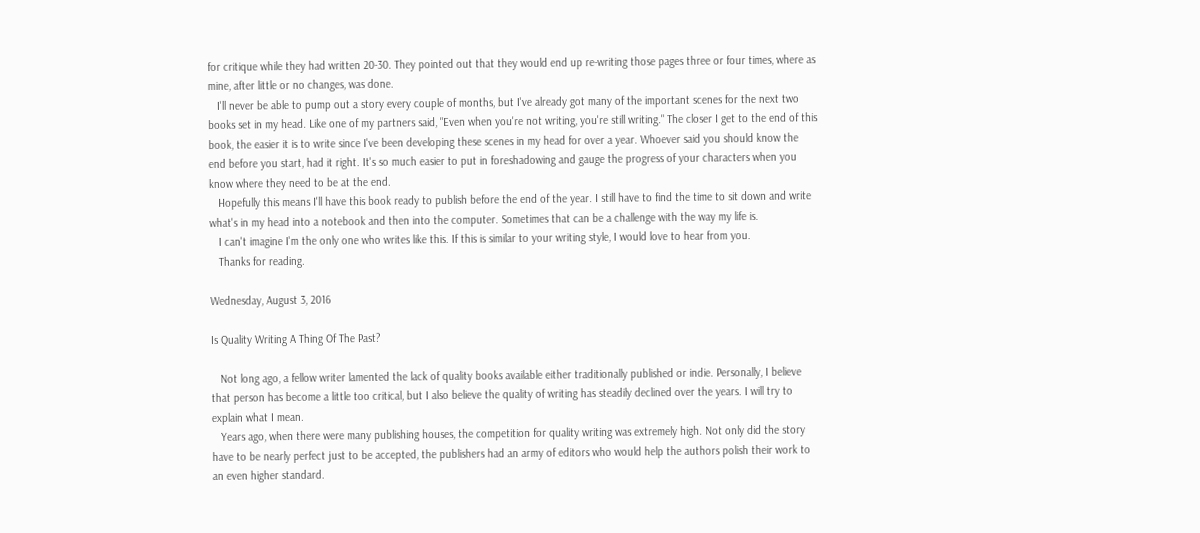for critique while they had written 20-30. They pointed out that they would end up re-writing those pages three or four times, where as mine, after little or no changes, was done.
   I'll never be able to pump out a story every couple of months, but I've already got many of the important scenes for the next two books set in my head. Like one of my partners said, "Even when you're not writing, you're still writing." The closer I get to the end of this book, the easier it is to write since I've been developing these scenes in my head for over a year. Whoever said you should know the end before you start, had it right. It's so much easier to put in foreshadowing and gauge the progress of your characters when you know where they need to be at the end.
   Hopefully this means I'll have this book ready to publish before the end of the year. I still have to find the time to sit down and write what's in my head into a notebook and then into the computer. Sometimes that can be a challenge with the way my life is.
   I can't imagine I'm the only one who writes like this. If this is similar to your writing style, I would love to hear from you.
   Thanks for reading.

Wednesday, August 3, 2016

Is Quality Writing A Thing Of The Past?

   Not long ago, a fellow writer lamented the lack of quality books available either traditionally published or indie. Personally, I believe that person has become a little too critical, but I also believe the quality of writing has steadily declined over the years. I will try to explain what I mean.
   Years ago, when there were many publishing houses, the competition for quality writing was extremely high. Not only did the story have to be nearly perfect just to be accepted, the publishers had an army of editors who would help the authors polish their work to an even higher standard.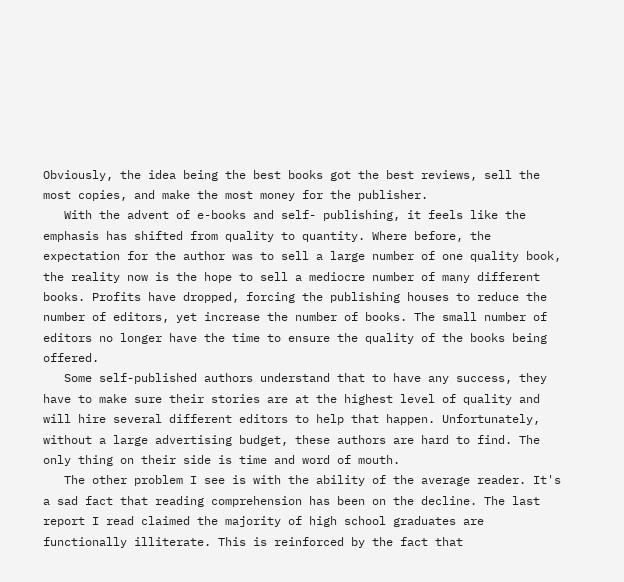Obviously, the idea being the best books got the best reviews, sell the most copies, and make the most money for the publisher.
   With the advent of e-books and self- publishing, it feels like the emphasis has shifted from quality to quantity. Where before, the expectation for the author was to sell a large number of one quality book, the reality now is the hope to sell a mediocre number of many different books. Profits have dropped, forcing the publishing houses to reduce the number of editors, yet increase the number of books. The small number of editors no longer have the time to ensure the quality of the books being offered.
   Some self-published authors understand that to have any success, they have to make sure their stories are at the highest level of quality and will hire several different editors to help that happen. Unfortunately, without a large advertising budget, these authors are hard to find. The only thing on their side is time and word of mouth.
   The other problem I see is with the ability of the average reader. It's a sad fact that reading comprehension has been on the decline. The last report I read claimed the majority of high school graduates are functionally illiterate. This is reinforced by the fact that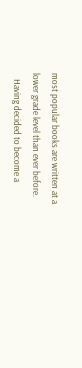most popular books are written at a lower grade level than ever before.
   Having decided to become a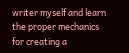writer myself and learn the proper mechanics for creating a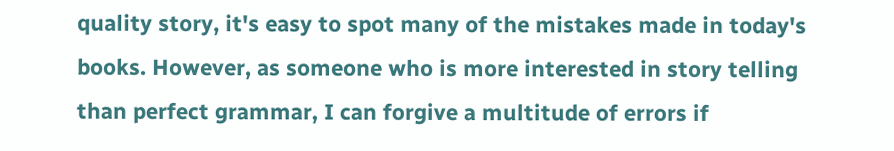quality story, it's easy to spot many of the mistakes made in today's books. However, as someone who is more interested in story telling than perfect grammar, I can forgive a multitude of errors if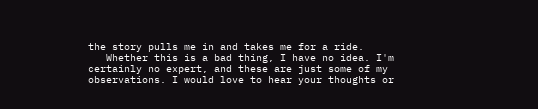the story pulls me in and takes me for a ride.
   Whether this is a bad thing, I have no idea. I'm certainly no expert, and these are just some of my observations. I would love to hear your thoughts or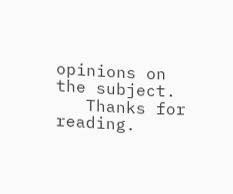opinions on the subject.
   Thanks for reading.